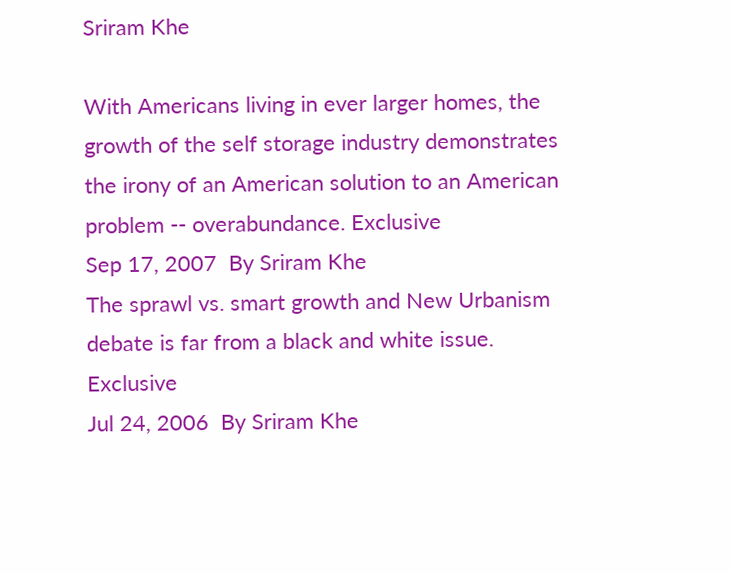Sriram Khe

With Americans living in ever larger homes, the growth of the self storage industry demonstrates the irony of an American solution to an American problem -- overabundance. Exclusive
Sep 17, 2007  By Sriram Khe
The sprawl vs. smart growth and New Urbanism debate is far from a black and white issue. Exclusive
Jul 24, 2006  By Sriram Khe